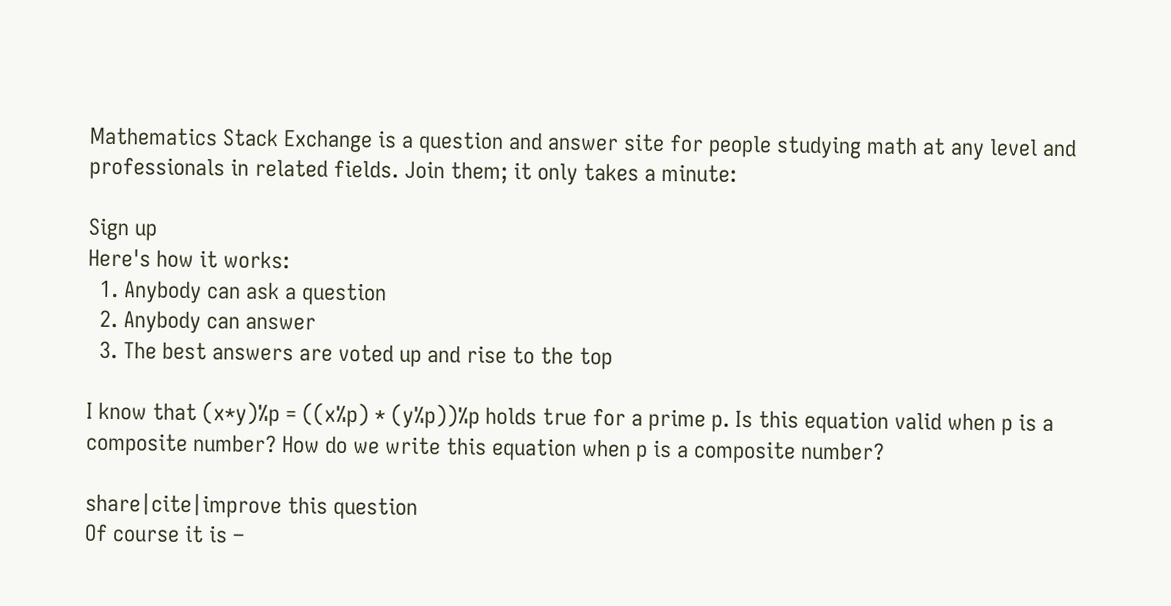Mathematics Stack Exchange is a question and answer site for people studying math at any level and professionals in related fields. Join them; it only takes a minute:

Sign up
Here's how it works:
  1. Anybody can ask a question
  2. Anybody can answer
  3. The best answers are voted up and rise to the top

I know that (x*y)%p = ((x%p) * (y%p))%p holds true for a prime p. Is this equation valid when p is a composite number? How do we write this equation when p is a composite number?

share|cite|improve this question
Of course it is –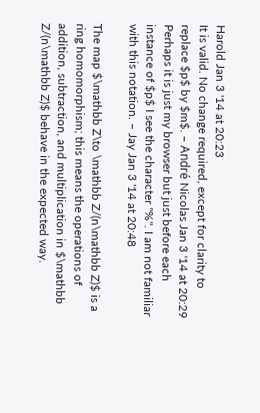Harold Jan 3 '14 at 20:23
It is valid. No change required, except for clarity to replace $p$ by $m$. – André Nicolas Jan 3 '14 at 20:29
Perhaps it is just my browser but just before each instance of $p$ I see the character "%". I am not familiar with this notation. – Jay Jan 3 '14 at 20:48

The map $\mathbb Z\to \mathbb Z/(n\mathbb Z)$ is a ring homomorphism; this means the operations of addition, subtraction, and multiplication in $\mathbb Z/(n\mathbb Z)$ behave in the expected way.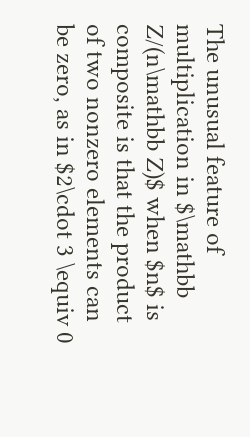The unusual feature of multiplication in $\mathbb Z/(n\mathbb Z)$ when $n$ is composite is that the product of two nonzero elements can be zero, as in $2\cdot 3 \equiv 0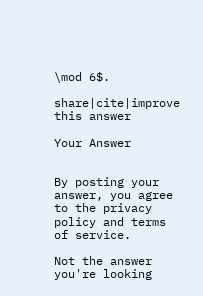\mod 6$.

share|cite|improve this answer

Your Answer


By posting your answer, you agree to the privacy policy and terms of service.

Not the answer you're looking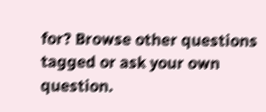for? Browse other questions tagged or ask your own question.